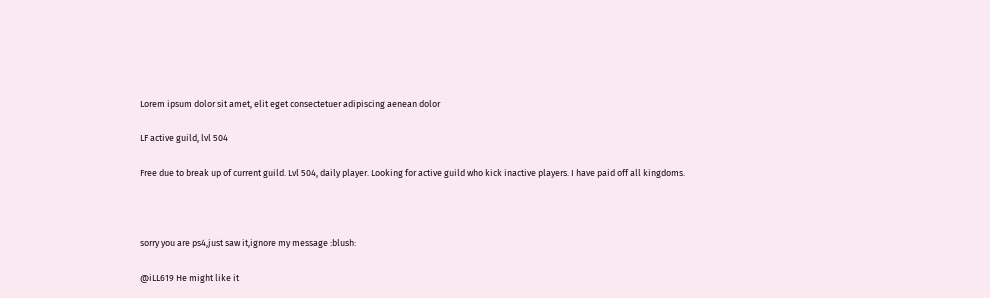Lorem ipsum dolor sit amet, elit eget consectetuer adipiscing aenean dolor

LF active guild, lvl 504

Free due to break up of current guild. Lvl 504, daily player. Looking for active guild who kick inactive players. I have paid off all kingdoms.



sorry you are ps4,just saw it,ignore my message :blush:

@iLL619 He might like it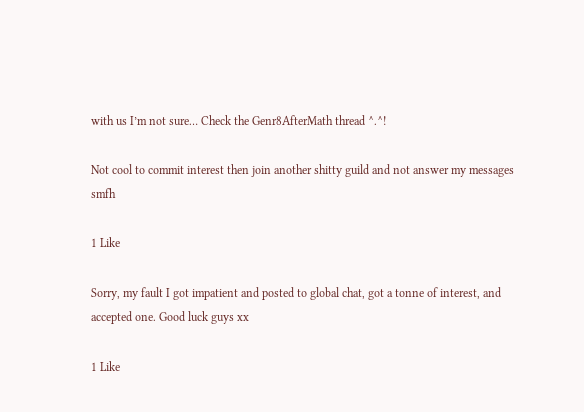with us I’m not sure… Check the Genr8AfterMath thread ^.^!

Not cool to commit interest then join another shitty guild and not answer my messages smfh

1 Like

Sorry, my fault I got impatient and posted to global chat, got a tonne of interest, and accepted one. Good luck guys xx

1 Like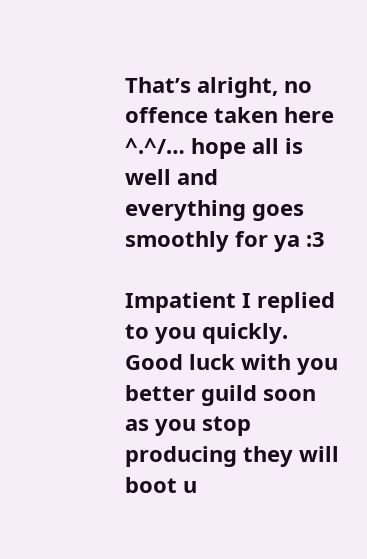That’s alright, no offence taken here ^.^/… hope all is well and everything goes smoothly for ya :3

Impatient I replied to you quickly. Good luck with you better guild soon as you stop producing they will boot u